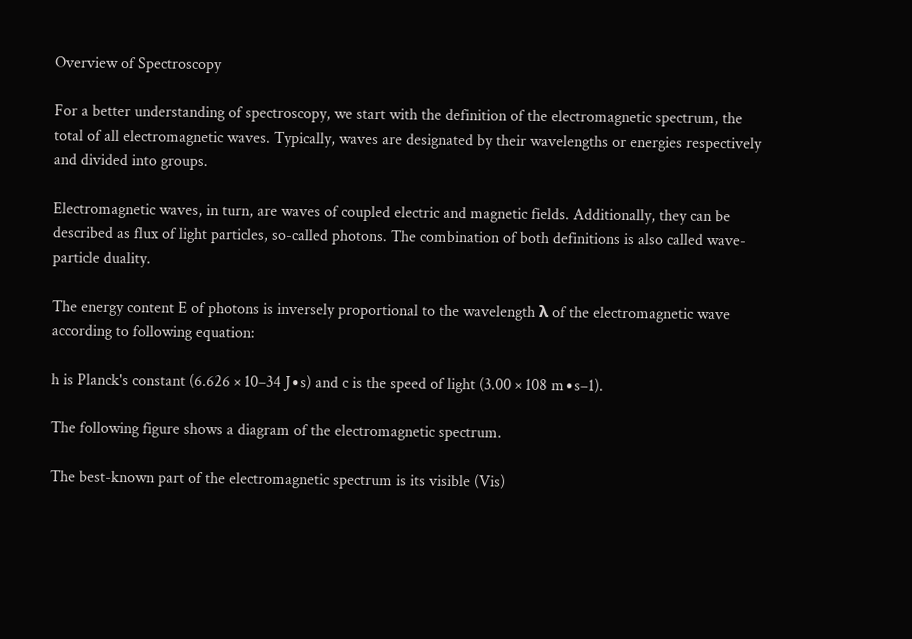Overview of Spectroscopy

For a better understanding of spectroscopy, we start with the definition of the electromagnetic spectrum, the total of all electromagnetic waves. Typically, waves are designated by their wavelengths or energies respectively and divided into groups.

Electromagnetic waves, in turn, are waves of coupled electric and magnetic fields. Additionally, they can be described as flux of light particles, so-called photons. The combination of both definitions is also called wave-particle duality.

The energy content E of photons is inversely proportional to the wavelength λ of the electromagnetic wave according to following equation:

h is Planck's constant (6.626 × 10–34 J∙s) and c is the speed of light (3.00 × 108 m∙s–1).

The following figure shows a diagram of the electromagnetic spectrum.

The best-known part of the electromagnetic spectrum is its visible (Vis)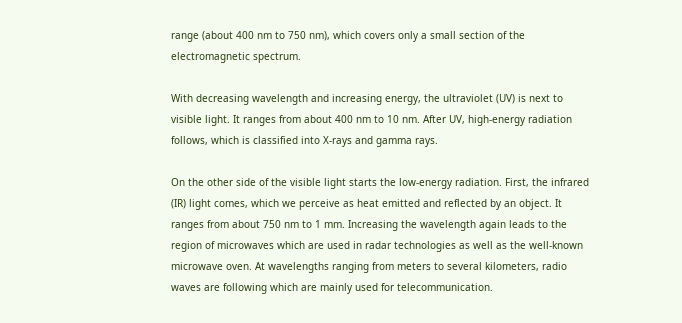range (about 400 nm to 750 nm), which covers only a small section of the electromagnetic spectrum.

With decreasing wavelength and increasing energy, the ultraviolet (UV) is next to visible light. It ranges from about 400 nm to 10 nm. After UV, high-energy radiation follows, which is classified into X-rays and gamma rays.

On the other side of the visible light starts the low-energy radiation. First, the infrared (IR) light comes, which we perceive as heat emitted and reflected by an object. It ranges from about 750 nm to 1 mm. Increasing the wavelength again leads to the region of microwaves which are used in radar technologies as well as the well-known microwave oven. At wavelengths ranging from meters to several kilometers, radio waves are following which are mainly used for telecommunication.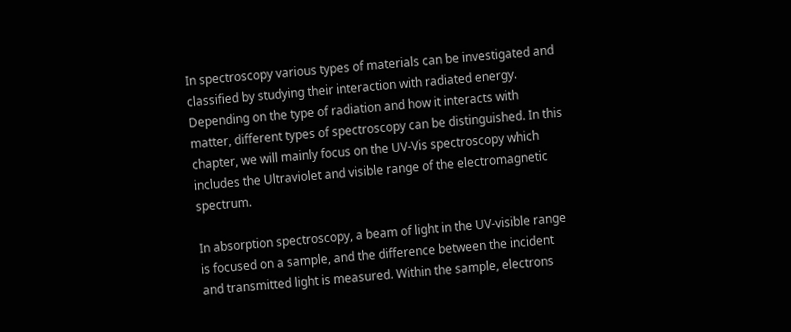In spectroscopy various types of materials can be investigated and classified by studying their interaction with radiated energy. Depending on the type of radiation and how it interacts with matter, different types of spectroscopy can be distinguished. In this chapter, we will mainly focus on the UV-Vis spectroscopy which includes the Ultraviolet and visible range of the electromagnetic spectrum.

In absorption spectroscopy, a beam of light in the UV-visible range is focused on a sample, and the difference between the incident and transmitted light is measured. Within the sample, electrons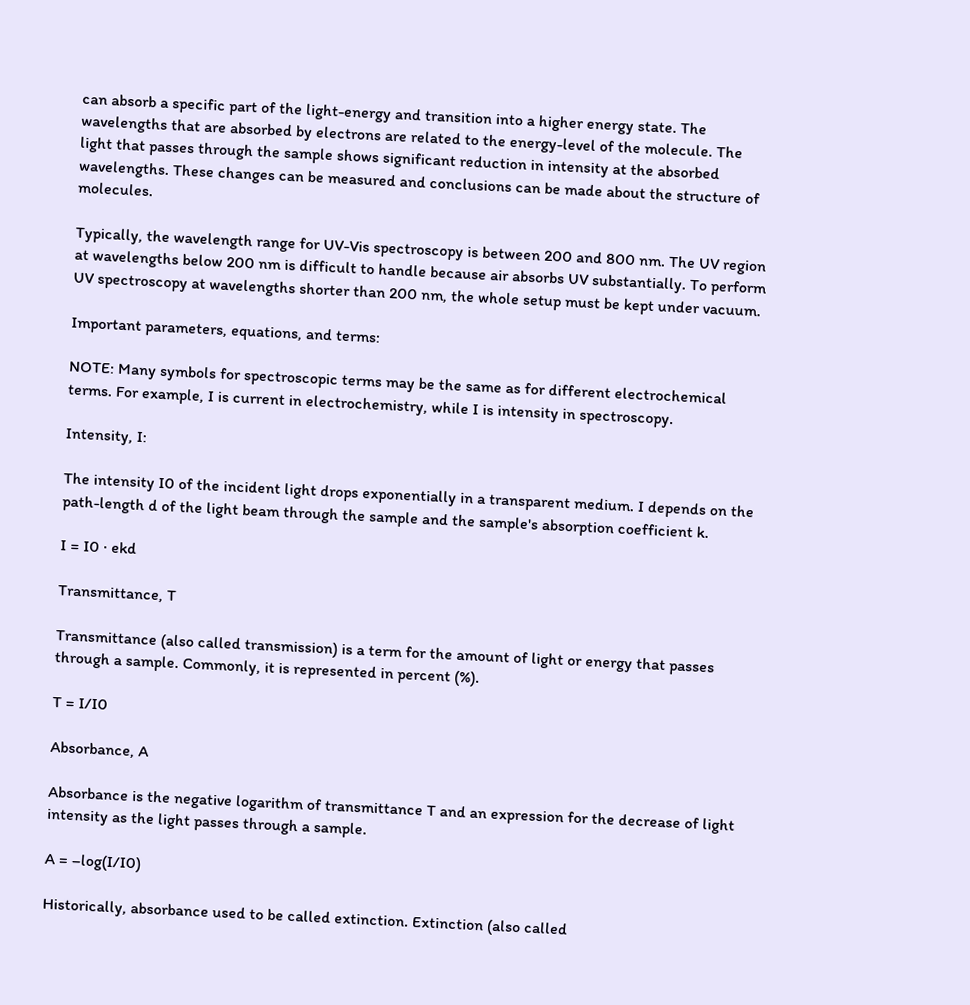can absorb a specific part of the light-energy and transition into a higher energy state. The wavelengths that are absorbed by electrons are related to the energy-level of the molecule. The light that passes through the sample shows significant reduction in intensity at the absorbed wavelengths. These changes can be measured and conclusions can be made about the structure of molecules.

Typically, the wavelength range for UV-Vis spectroscopy is between 200 and 800 nm. The UV region at wavelengths below 200 nm is difficult to handle because air absorbs UV substantially. To perform UV spectroscopy at wavelengths shorter than 200 nm, the whole setup must be kept under vacuum.

Important parameters, equations, and terms:

NOTE: Many symbols for spectroscopic terms may be the same as for different electrochemical terms. For example, I is current in electrochemistry, while I is intensity in spectroscopy.

Intensity, I:

The intensity I0 of the incident light drops exponentially in a transparent medium. I depends on the path-length d of the light beam through the sample and the sample's absorption coefficient k.

I = I0 · ekd

Transmittance, T

Transmittance (also called transmission) is a term for the amount of light or energy that passes through a sample. Commonly, it is represented in percent (%).

T = I/I0

Absorbance, A

Absorbance is the negative logarithm of transmittance T and an expression for the decrease of light intensity as the light passes through a sample.

A = –log(I/I0)

Historically, absorbance used to be called extinction. Extinction (also called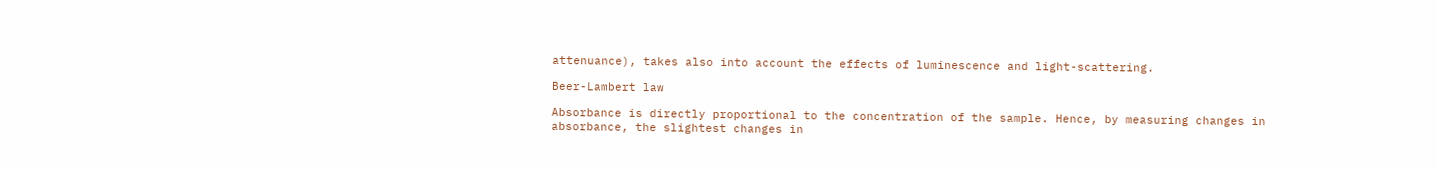attenuance), takes also into account the effects of luminescence and light-scattering.

Beer-Lambert law

Absorbance is directly proportional to the concentration of the sample. Hence, by measuring changes in absorbance, the slightest changes in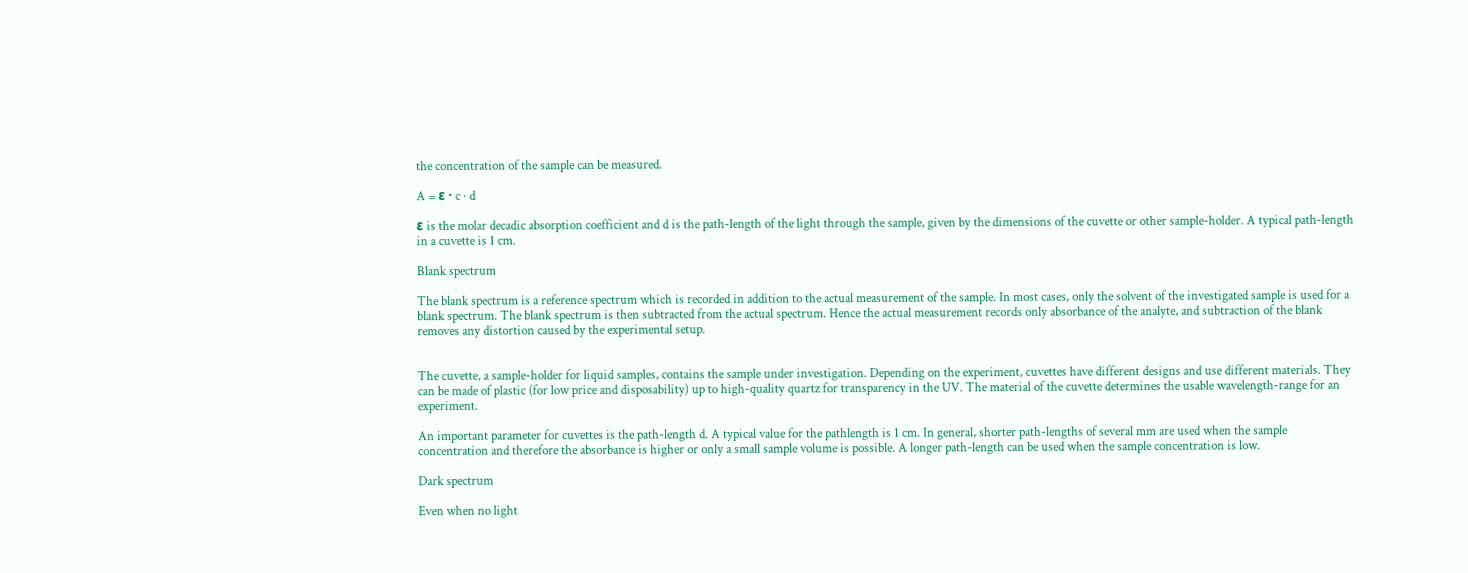the concentration of the sample can be measured.

A = ε · c · d

ε is the molar decadic absorption coefficient and d is the path-length of the light through the sample, given by the dimensions of the cuvette or other sample-holder. A typical path-length in a cuvette is 1 cm.

Blank spectrum

The blank spectrum is a reference spectrum which is recorded in addition to the actual measurement of the sample. In most cases, only the solvent of the investigated sample is used for a blank spectrum. The blank spectrum is then subtracted from the actual spectrum. Hence the actual measurement records only absorbance of the analyte, and subtraction of the blank removes any distortion caused by the experimental setup.


The cuvette, a sample-holder for liquid samples, contains the sample under investigation. Depending on the experiment, cuvettes have different designs and use different materials. They can be made of plastic (for low price and disposability) up to high-quality quartz for transparency in the UV. The material of the cuvette determines the usable wavelength-range for an experiment.

An important parameter for cuvettes is the path-length d. A typical value for the pathlength is 1 cm. In general, shorter path-lengths of several mm are used when the sample concentration and therefore the absorbance is higher or only a small sample volume is possible. A longer path-length can be used when the sample concentration is low.

Dark spectrum

Even when no light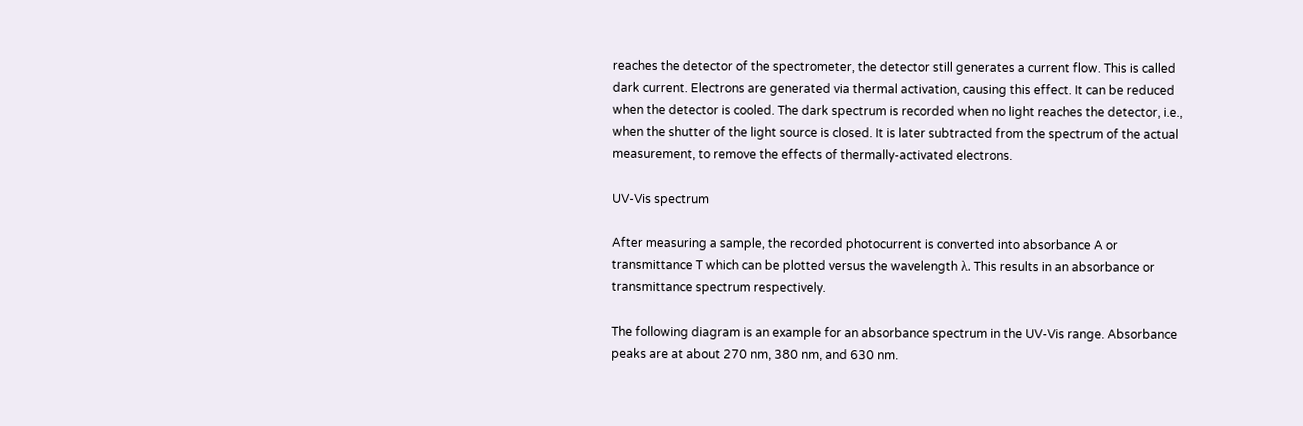reaches the detector of the spectrometer, the detector still generates a current flow. This is called dark current. Electrons are generated via thermal activation, causing this effect. It can be reduced when the detector is cooled. The dark spectrum is recorded when no light reaches the detector, i.e., when the shutter of the light source is closed. It is later subtracted from the spectrum of the actual measurement, to remove the effects of thermally-activated electrons.

UV-Vis spectrum

After measuring a sample, the recorded photocurrent is converted into absorbance A or transmittance T which can be plotted versus the wavelength λ. This results in an absorbance or transmittance spectrum respectively.

The following diagram is an example for an absorbance spectrum in the UV-Vis range. Absorbance peaks are at about 270 nm, 380 nm, and 630 nm.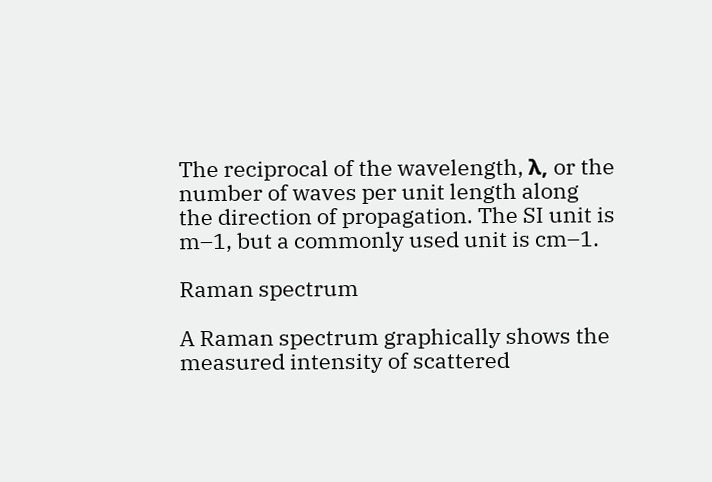The reciprocal of the wavelength, λ, or the number of waves per unit length along the direction of propagation. The SI unit is m–1, but a commonly used unit is cm–1.

Raman spectrum

A Raman spectrum graphically shows the measured intensity of scattered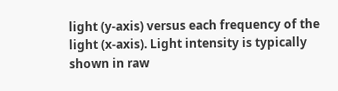light (y-axis) versus each frequency of the light (x-axis). Light intensity is typically shown in raw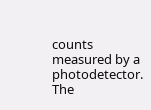counts measured by a photodetector. The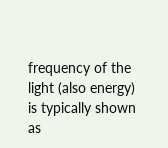frequency of the light (also energy) is typically shown as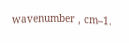wavenumber , cm–1.